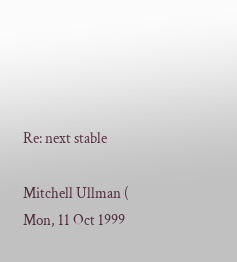Re: next stable

Mitchell Ullman (
Mon, 11 Oct 1999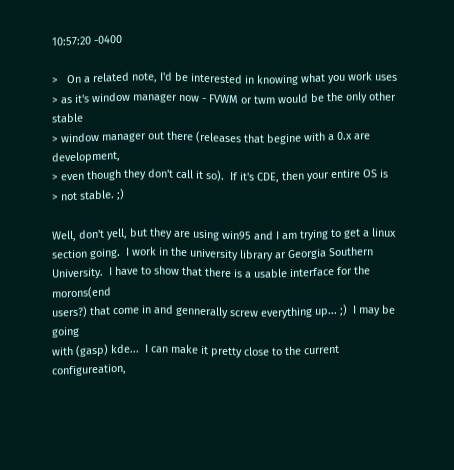10:57:20 -0400

>   On a related note, I'd be interested in knowing what you work uses
> as it's window manager now - FVWM or twm would be the only other stable
> window manager out there (releases that begine with a 0.x are development,
> even though they don't call it so).  If it's CDE, then your entire OS is
> not stable. ;)

Well, don't yell, but they are using win95 and I am trying to get a linux
section going.  I work in the university library ar Georgia Southern
University.  I have to show that there is a usable interface for the morons(end
users?) that come in and gennerally screw everything up... ;)  I may be going
with (gasp) kde...  I can make it pretty close to the current configureation,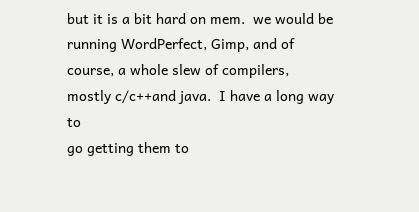but it is a bit hard on mem.  we would be running WordPerfect, Gimp, and of
course, a whole slew of compilers, mostly c/c++and java.  I have a long way to
go getting them to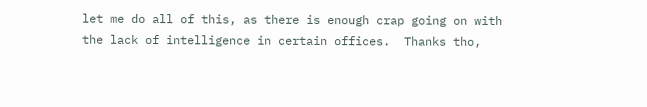let me do all of this, as there is enough crap going on with
the lack of intelligence in certain offices.  Thanks tho,